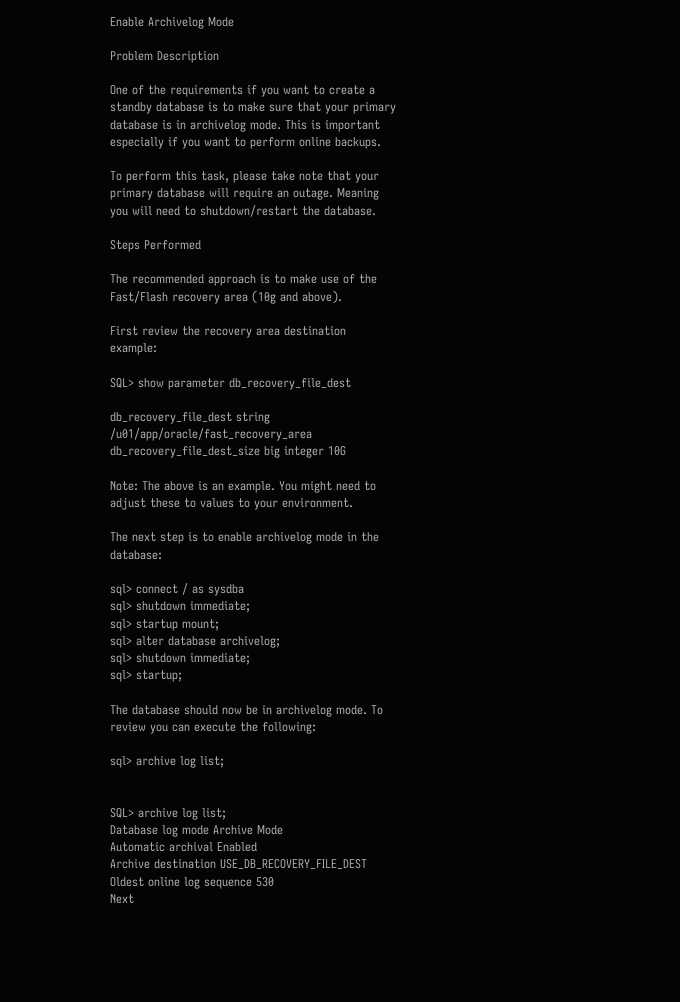Enable Archivelog Mode

Problem Description

One of the requirements if you want to create a standby database is to make sure that your primary database is in archivelog mode. This is important especially if you want to perform online backups.

To perform this task, please take note that your primary database will require an outage. Meaning you will need to shutdown/restart the database.

Steps Performed

The recommended approach is to make use of the Fast/Flash recovery area (10g and above).

First review the recovery area destination example:

SQL> show parameter db_recovery_file_dest

db_recovery_file_dest string /u01/app/oracle/fast_recovery_area
db_recovery_file_dest_size big integer 10G

Note: The above is an example. You might need to adjust these to values to your environment.

The next step is to enable archivelog mode in the database:

sql> connect / as sysdba
sql> shutdown immediate;
sql> startup mount;
sql> alter database archivelog;
sql> shutdown immediate;
sql> startup;

The database should now be in archivelog mode. To review you can execute the following:

sql> archive log list;


SQL> archive log list;
Database log mode Archive Mode
Automatic archival Enabled
Archive destination USE_DB_RECOVERY_FILE_DEST
Oldest online log sequence 530
Next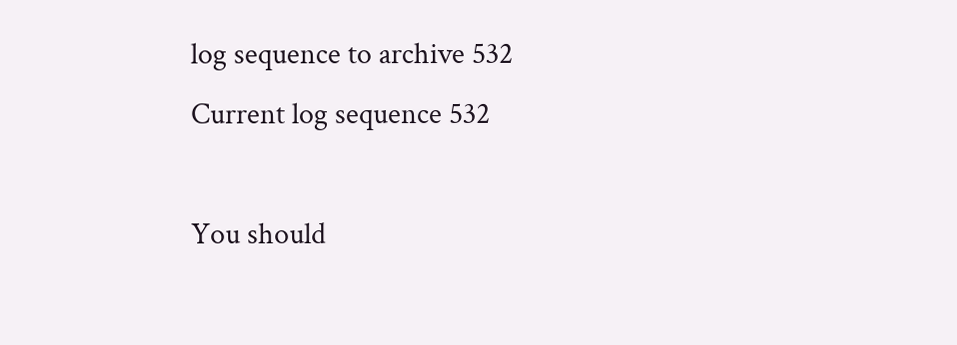log sequence to archive 532
Current log sequence 532

You should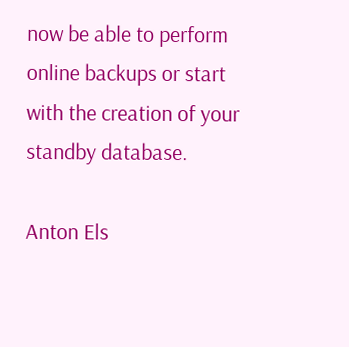now be able to perform online backups or start with the creation of your standby database.

Anton Els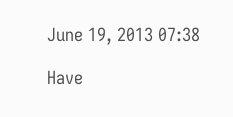June 19, 2013 07:38

Have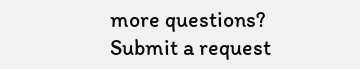more questions? Submit a request